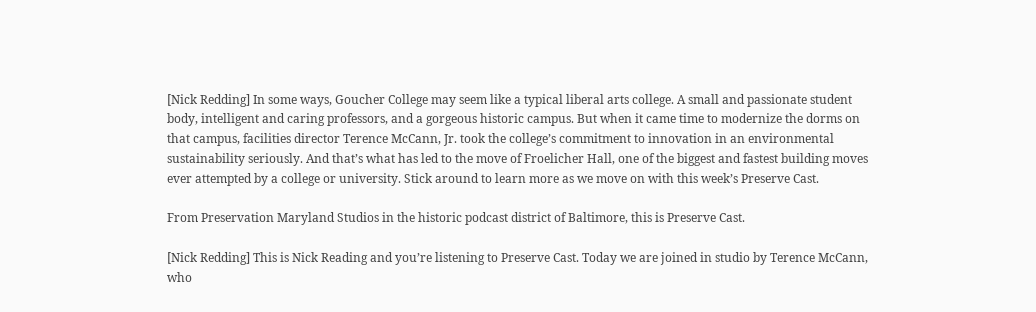[Nick Redding] In some ways, Goucher College may seem like a typical liberal arts college. A small and passionate student body, intelligent and caring professors, and a gorgeous historic campus. But when it came time to modernize the dorms on that campus, facilities director Terence McCann, Jr. took the college’s commitment to innovation in an environmental sustainability seriously. And that’s what has led to the move of Froelicher Hall, one of the biggest and fastest building moves ever attempted by a college or university. Stick around to learn more as we move on with this week’s Preserve Cast.

From Preservation Maryland Studios in the historic podcast district of Baltimore, this is Preserve Cast.

[Nick Redding] This is Nick Reading and you’re listening to Preserve Cast. Today we are joined in studio by Terence McCann, who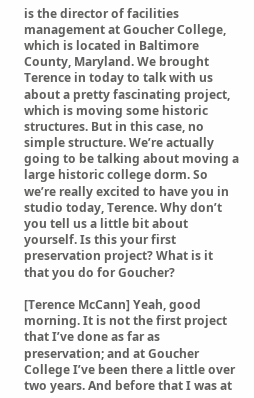is the director of facilities management at Goucher College, which is located in Baltimore County, Maryland. We brought Terence in today to talk with us about a pretty fascinating project, which is moving some historic structures. But in this case, no simple structure. We’re actually going to be talking about moving a large historic college dorm. So we’re really excited to have you in studio today, Terence. Why don’t you tell us a little bit about yourself. Is this your first preservation project? What is it that you do for Goucher?

[Terence McCann] Yeah, good morning. It is not the first project that I’ve done as far as preservation; and at Goucher College I’ve been there a little over two years. And before that I was at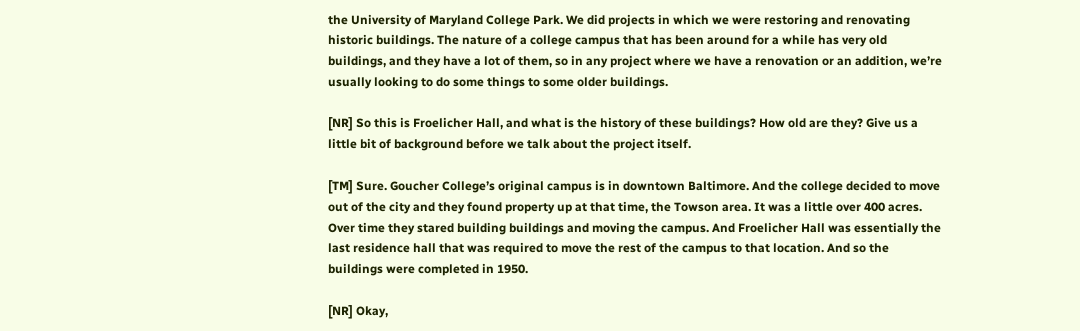the University of Maryland College Park. We did projects in which we were restoring and renovating historic buildings. The nature of a college campus that has been around for a while has very old buildings, and they have a lot of them, so in any project where we have a renovation or an addition, we’re usually looking to do some things to some older buildings.

[NR] So this is Froelicher Hall, and what is the history of these buildings? How old are they? Give us a little bit of background before we talk about the project itself.

[TM] Sure. Goucher College’s original campus is in downtown Baltimore. And the college decided to move out of the city and they found property up at that time, the Towson area. It was a little over 400 acres. Over time they stared building buildings and moving the campus. And Froelicher Hall was essentially the last residence hall that was required to move the rest of the campus to that location. And so the buildings were completed in 1950.

[NR] Okay,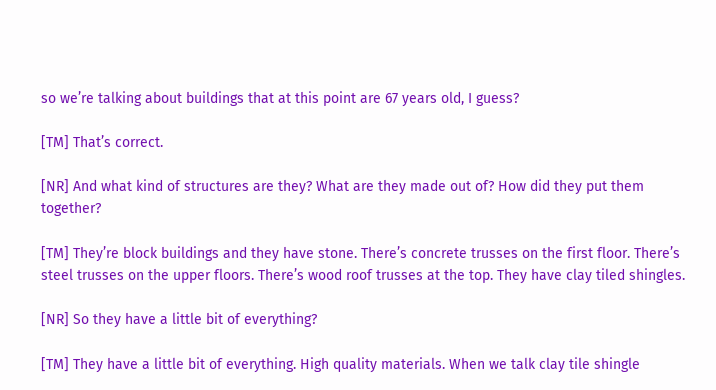so we’re talking about buildings that at this point are 67 years old, I guess?

[TM] That’s correct.

[NR] And what kind of structures are they? What are they made out of? How did they put them together?

[TM] They’re block buildings and they have stone. There’s concrete trusses on the first floor. There’s steel trusses on the upper floors. There’s wood roof trusses at the top. They have clay tiled shingles.

[NR] So they have a little bit of everything?

[TM] They have a little bit of everything. High quality materials. When we talk clay tile shingle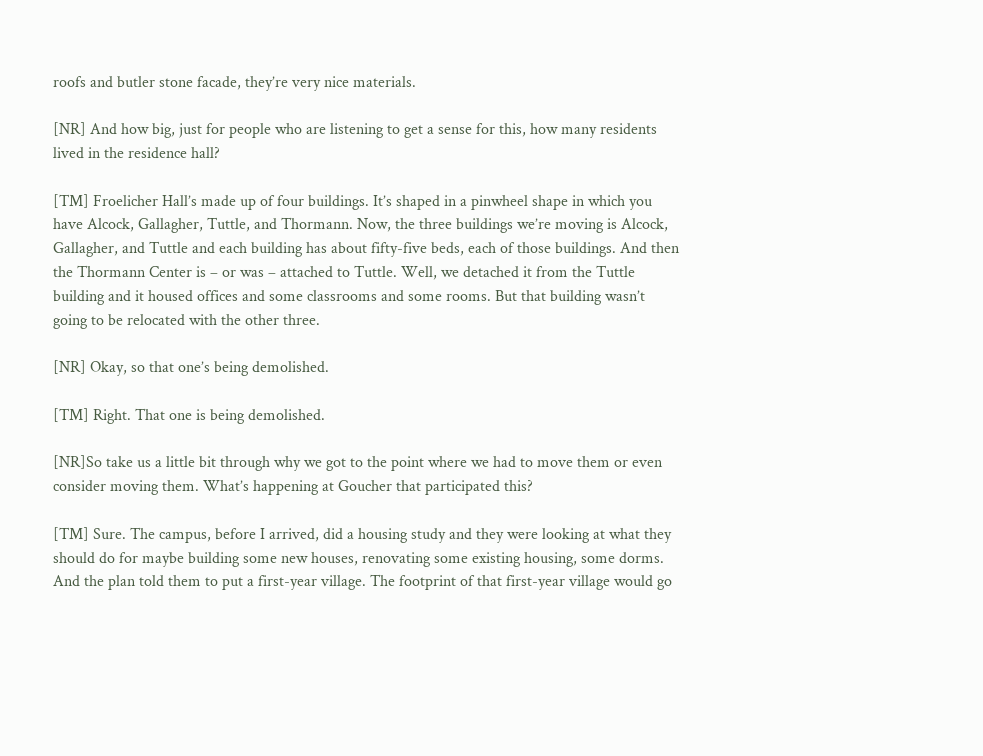roofs and butler stone facade, they’re very nice materials.

[NR] And how big, just for people who are listening to get a sense for this, how many residents lived in the residence hall?

[TM] Froelicher Hall’s made up of four buildings. It’s shaped in a pinwheel shape in which you have Alcock, Gallagher, Tuttle, and Thormann. Now, the three buildings we’re moving is Alcock, Gallagher, and Tuttle and each building has about fifty-five beds, each of those buildings. And then the Thormann Center is – or was – attached to Tuttle. Well, we detached it from the Tuttle building and it housed offices and some classrooms and some rooms. But that building wasn’t going to be relocated with the other three.

[NR] Okay, so that one’s being demolished.

[TM] Right. That one is being demolished.

[NR]So take us a little bit through why we got to the point where we had to move them or even consider moving them. What’s happening at Goucher that participated this?

[TM] Sure. The campus, before I arrived, did a housing study and they were looking at what they should do for maybe building some new houses, renovating some existing housing, some dorms. And the plan told them to put a first-year village. The footprint of that first-year village would go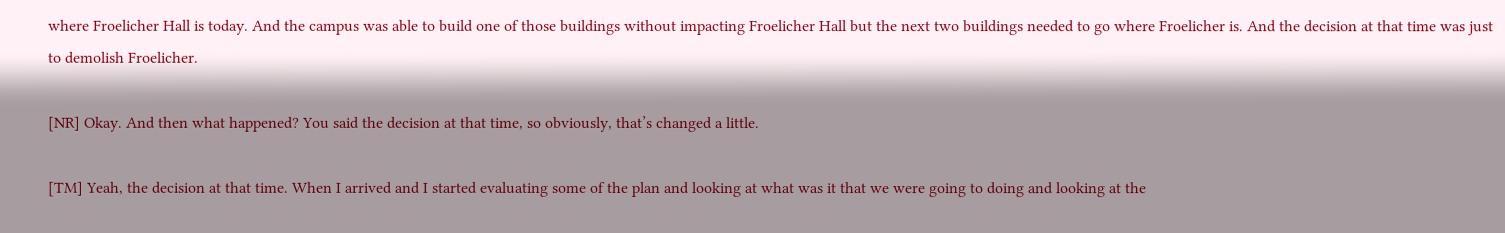where Froelicher Hall is today. And the campus was able to build one of those buildings without impacting Froelicher Hall but the next two buildings needed to go where Froelicher is. And the decision at that time was just to demolish Froelicher.

[NR] Okay. And then what happened? You said the decision at that time, so obviously, that’s changed a little.

[TM] Yeah, the decision at that time. When I arrived and I started evaluating some of the plan and looking at what was it that we were going to doing and looking at the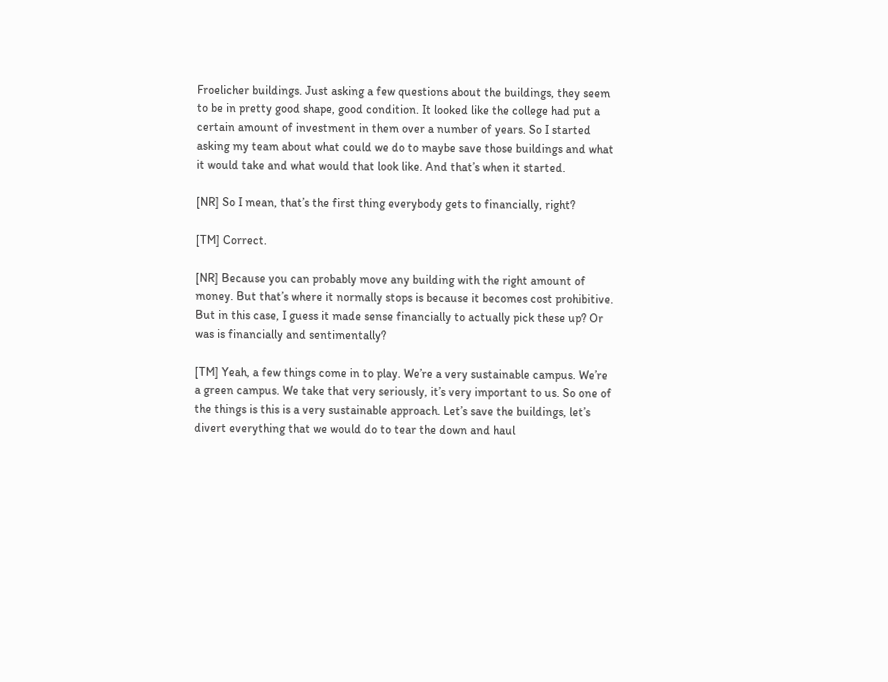Froelicher buildings. Just asking a few questions about the buildings, they seem to be in pretty good shape, good condition. It looked like the college had put a certain amount of investment in them over a number of years. So I started asking my team about what could we do to maybe save those buildings and what it would take and what would that look like. And that’s when it started.

[NR] So I mean, that’s the first thing everybody gets to financially, right?

[TM] Correct.

[NR] Because you can probably move any building with the right amount of money. But that’s where it normally stops is because it becomes cost prohibitive. But in this case, I guess it made sense financially to actually pick these up? Or was is financially and sentimentally?

[TM] Yeah, a few things come in to play. We’re a very sustainable campus. We’re a green campus. We take that very seriously, it’s very important to us. So one of the things is this is a very sustainable approach. Let’s save the buildings, let’s divert everything that we would do to tear the down and haul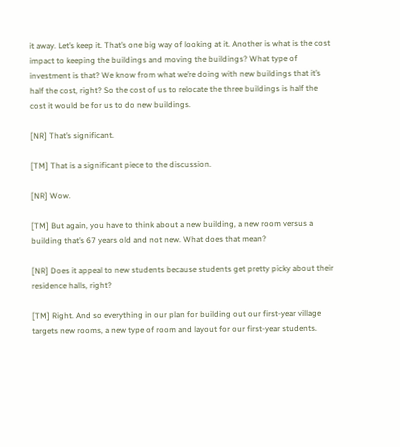it away. Let’s keep it. That’s one big way of looking at it. Another is what is the cost impact to keeping the buildings and moving the buildings? What type of investment is that? We know from what we’re doing with new buildings that it’s half the cost, right? So the cost of us to relocate the three buildings is half the cost it would be for us to do new buildings.

[NR] That’s significant.

[TM] That is a significant piece to the discussion.

[NR] Wow.

[TM] But again, you have to think about a new building, a new room versus a building that’s 67 years old and not new. What does that mean?

[NR] Does it appeal to new students because students get pretty picky about their residence halls, right?

[TM] Right. And so everything in our plan for building out our first-year village targets new rooms, a new type of room and layout for our first-year students.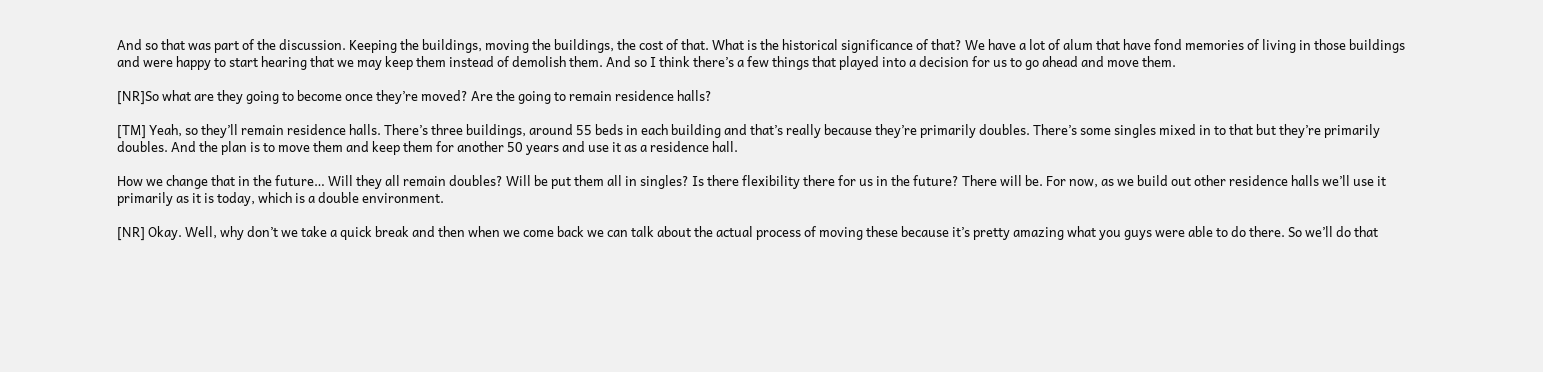And so that was part of the discussion. Keeping the buildings, moving the buildings, the cost of that. What is the historical significance of that? We have a lot of alum that have fond memories of living in those buildings and were happy to start hearing that we may keep them instead of demolish them. And so I think there’s a few things that played into a decision for us to go ahead and move them.

[NR]So what are they going to become once they’re moved? Are the going to remain residence halls?

[TM] Yeah, so they’ll remain residence halls. There’s three buildings, around 55 beds in each building and that’s really because they’re primarily doubles. There’s some singles mixed in to that but they’re primarily doubles. And the plan is to move them and keep them for another 50 years and use it as a residence hall.

How we change that in the future… Will they all remain doubles? Will be put them all in singles? Is there flexibility there for us in the future? There will be. For now, as we build out other residence halls we’ll use it primarily as it is today, which is a double environment.

[NR] Okay. Well, why don’t we take a quick break and then when we come back we can talk about the actual process of moving these because it’s pretty amazing what you guys were able to do there. So we’ll do that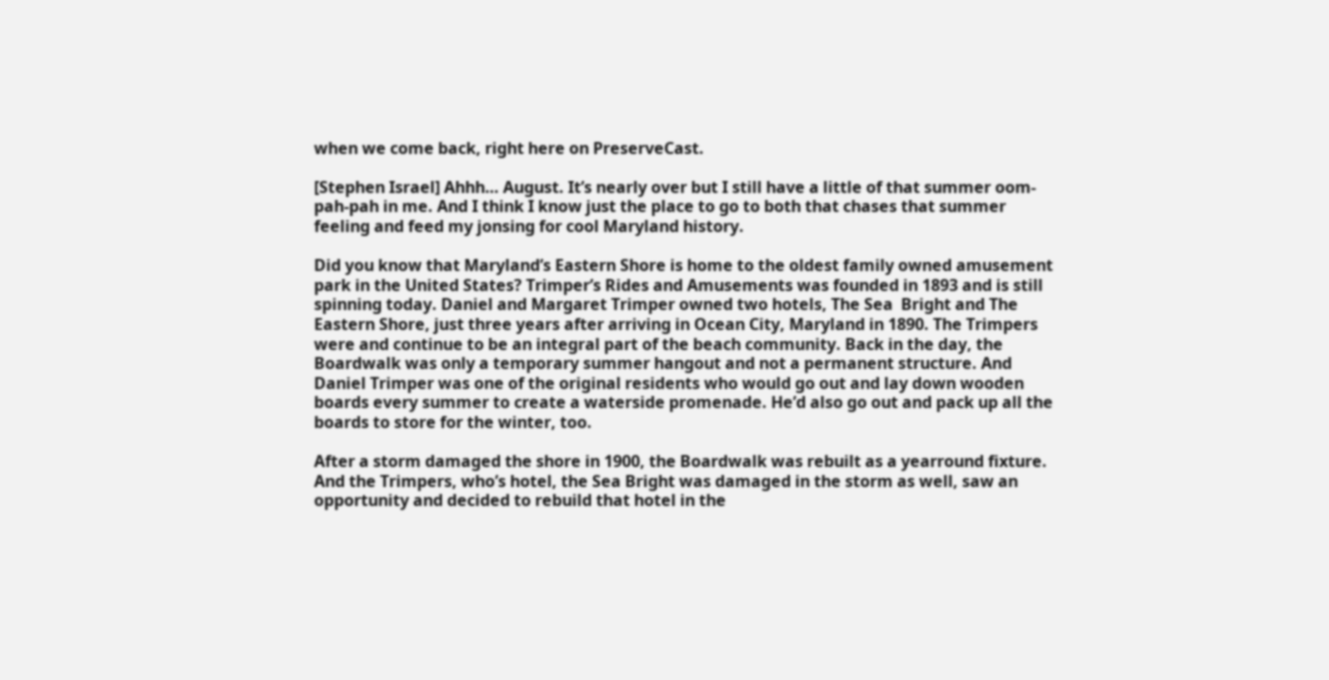when we come back, right here on PreserveCast.

[Stephen Israel] Ahhh… August. It’s nearly over but I still have a little of that summer oom-pah-pah in me. And I think I know just the place to go to both that chases that summer feeling and feed my jonsing for cool Maryland history.

Did you know that Maryland’s Eastern Shore is home to the oldest family owned amusement park in the United States? Trimper’s Rides and Amusements was founded in 1893 and is still spinning today. Daniel and Margaret Trimper owned two hotels, The Sea  Bright and The Eastern Shore, just three years after arriving in Ocean City, Maryland in 1890. The Trimpers were and continue to be an integral part of the beach community. Back in the day, the Boardwalk was only a temporary summer hangout and not a permanent structure. And Daniel Trimper was one of the original residents who would go out and lay down wooden boards every summer to create a waterside promenade. He’d also go out and pack up all the boards to store for the winter, too.

After a storm damaged the shore in 1900, the Boardwalk was rebuilt as a yearround fixture. And the Trimpers, who’s hotel, the Sea Bright was damaged in the storm as well, saw an opportunity and decided to rebuild that hotel in the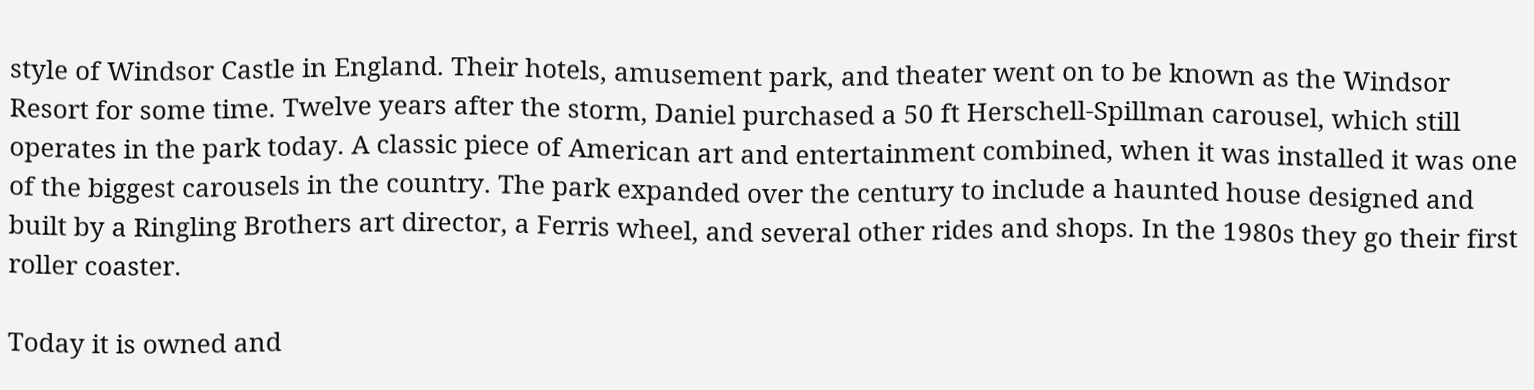style of Windsor Castle in England. Their hotels, amusement park, and theater went on to be known as the Windsor Resort for some time. Twelve years after the storm, Daniel purchased a 50 ft Herschell-Spillman carousel, which still operates in the park today. A classic piece of American art and entertainment combined, when it was installed it was one of the biggest carousels in the country. The park expanded over the century to include a haunted house designed and built by a Ringling Brothers art director, a Ferris wheel, and several other rides and shops. In the 1980s they go their first roller coaster.

Today it is owned and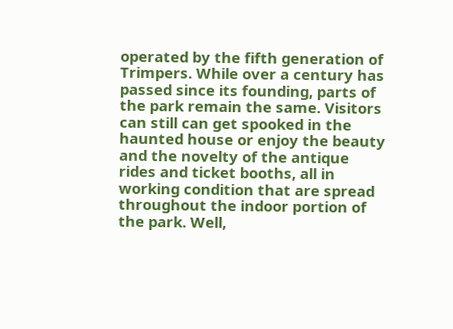operated by the fifth generation of Trimpers. While over a century has passed since its founding, parts of the park remain the same. Visitors can still can get spooked in the haunted house or enjoy the beauty and the novelty of the antique rides and ticket booths, all in working condition that are spread throughout the indoor portion of the park. Well,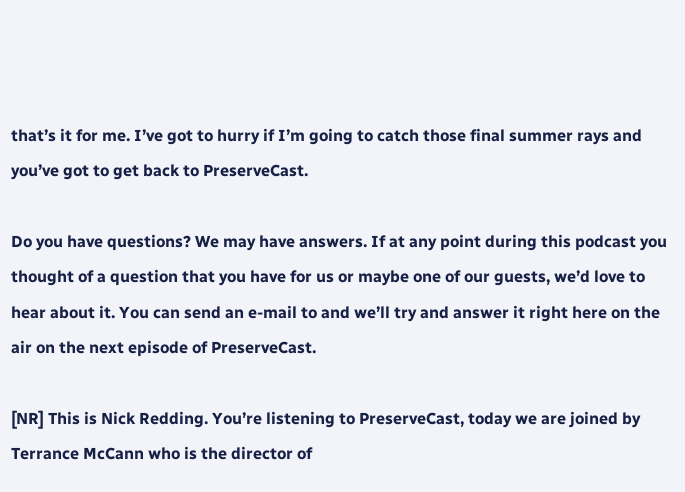that’s it for me. I’ve got to hurry if I’m going to catch those final summer rays and you’ve got to get back to PreserveCast.

Do you have questions? We may have answers. If at any point during this podcast you thought of a question that you have for us or maybe one of our guests, we’d love to hear about it. You can send an e-mail to and we’ll try and answer it right here on the air on the next episode of PreserveCast.

[NR] This is Nick Redding. You’re listening to PreserveCast, today we are joined by Terrance McCann who is the director of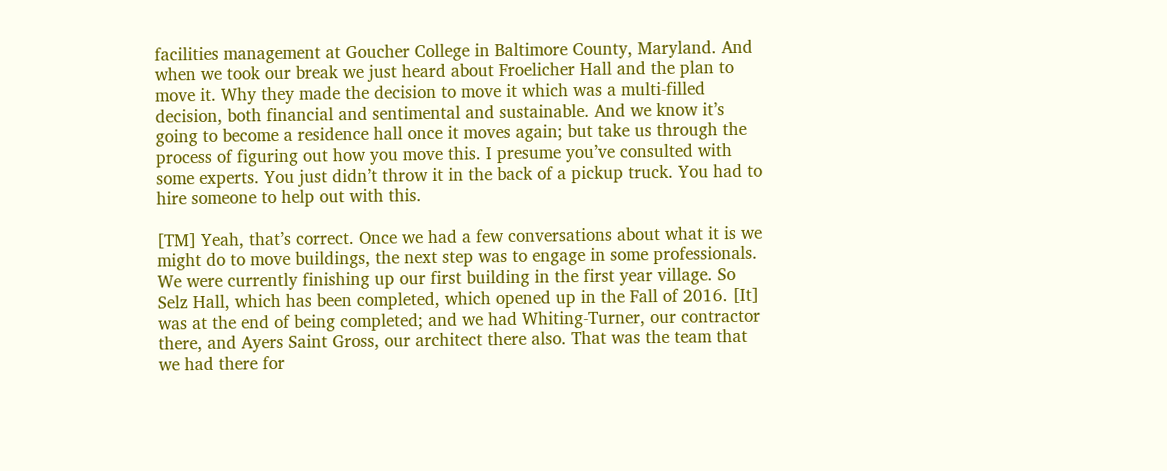facilities management at Goucher College in Baltimore County, Maryland. And when we took our break we just heard about Froelicher Hall and the plan to move it. Why they made the decision to move it which was a multi-filled decision, both financial and sentimental and sustainable. And we know it’s going to become a residence hall once it moves again; but take us through the process of figuring out how you move this. I presume you’ve consulted with some experts. You just didn’t throw it in the back of a pickup truck. You had to hire someone to help out with this.

[TM] Yeah, that’s correct. Once we had a few conversations about what it is we might do to move buildings, the next step was to engage in some professionals. We were currently finishing up our first building in the first year village. So Selz Hall, which has been completed, which opened up in the Fall of 2016. [It] was at the end of being completed; and we had Whiting-Turner, our contractor there, and Ayers Saint Gross, our architect there also. That was the team that we had there for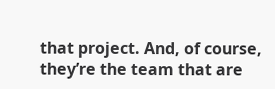that project. And, of course, they’re the team that are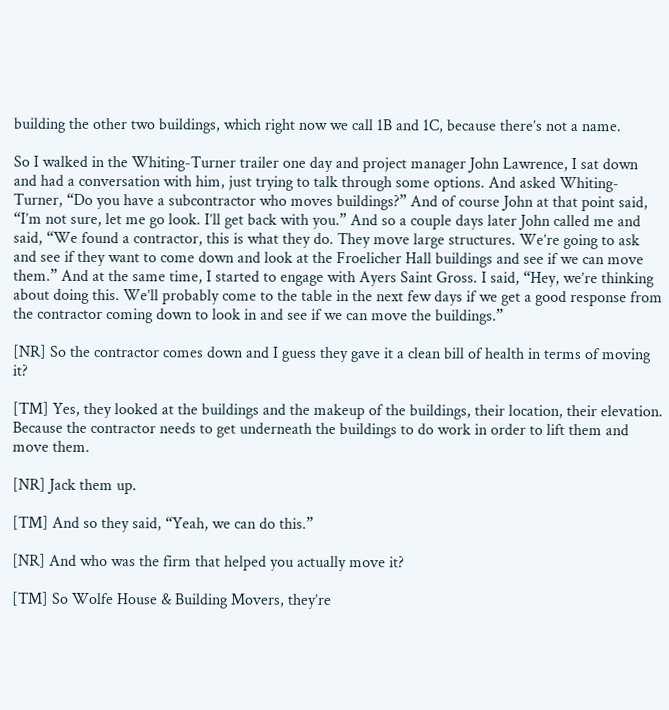building the other two buildings, which right now we call 1B and 1C, because there’s not a name.

So I walked in the Whiting-Turner trailer one day and project manager John Lawrence, I sat down and had a conversation with him, just trying to talk through some options. And asked Whiting-Turner, “Do you have a subcontractor who moves buildings?” And of course John at that point said, “I’m not sure, let me go look. I’ll get back with you.” And so a couple days later John called me and said, “We found a contractor, this is what they do. They move large structures. We’re going to ask and see if they want to come down and look at the Froelicher Hall buildings and see if we can move them.” And at the same time, I started to engage with Ayers Saint Gross. I said, “Hey, we’re thinking about doing this. We’ll probably come to the table in the next few days if we get a good response from the contractor coming down to look in and see if we can move the buildings.”

[NR] So the contractor comes down and I guess they gave it a clean bill of health in terms of moving it?

[TM] Yes, they looked at the buildings and the makeup of the buildings, their location, their elevation. Because the contractor needs to get underneath the buildings to do work in order to lift them and move them.

[NR] Jack them up.

[TM] And so they said, “Yeah, we can do this.”

[NR] And who was the firm that helped you actually move it?

[TM] So Wolfe House & Building Movers, they’re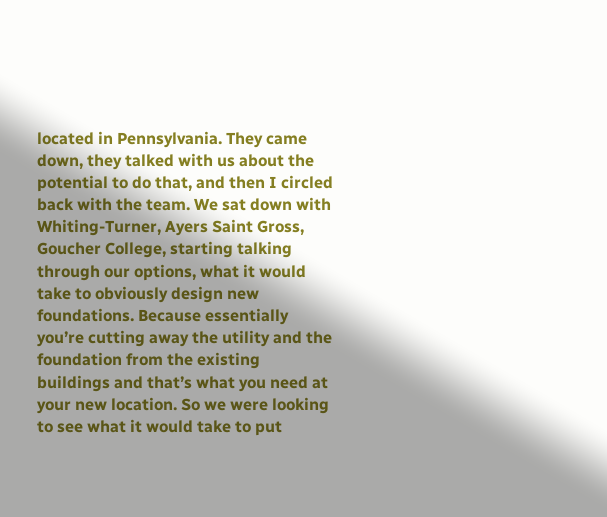located in Pennsylvania. They came down, they talked with us about the potential to do that, and then I circled back with the team. We sat down with Whiting-Turner, Ayers Saint Gross, Goucher College, starting talking through our options, what it would take to obviously design new foundations. Because essentially you’re cutting away the utility and the foundation from the existing buildings and that’s what you need at your new location. So we were looking to see what it would take to put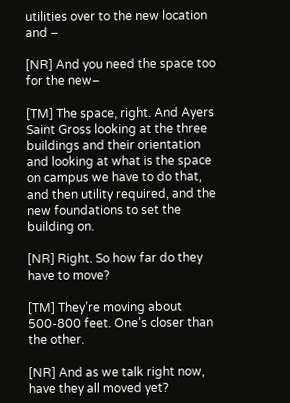utilities over to the new location and –

[NR] And you need the space too for the new–

[TM] The space, right. And Ayers Saint Gross looking at the three buildings and their orientation and looking at what is the space on campus we have to do that, and then utility required, and the new foundations to set the building on.

[NR] Right. So how far do they have to move?

[TM] They’re moving about 500-800 feet. One’s closer than the other.

[NR] And as we talk right now, have they all moved yet?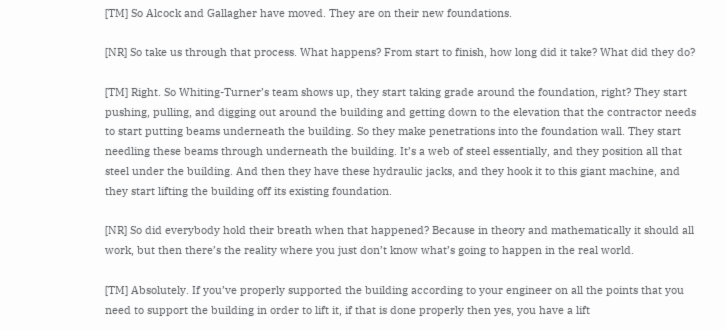[TM] So Alcock and Gallagher have moved. They are on their new foundations.

[NR] So take us through that process. What happens? From start to finish, how long did it take? What did they do?

[TM] Right. So Whiting-Turner’s team shows up, they start taking grade around the foundation, right? They start pushing, pulling, and digging out around the building and getting down to the elevation that the contractor needs to start putting beams underneath the building. So they make penetrations into the foundation wall. They start needling these beams through underneath the building. It’s a web of steel essentially, and they position all that steel under the building. And then they have these hydraulic jacks, and they hook it to this giant machine, and they start lifting the building off its existing foundation.

[NR] So did everybody hold their breath when that happened? Because in theory and mathematically it should all work, but then there’s the reality where you just don’t know what’s going to happen in the real world.

[TM] Absolutely. If you’ve properly supported the building according to your engineer on all the points that you need to support the building in order to lift it, if that is done properly then yes, you have a lift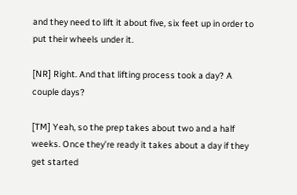and they need to lift it about five, six feet up in order to put their wheels under it.

[NR] Right. And that lifting process took a day? A couple days?

[TM] Yeah, so the prep takes about two and a half weeks. Once they’re ready it takes about a day if they get started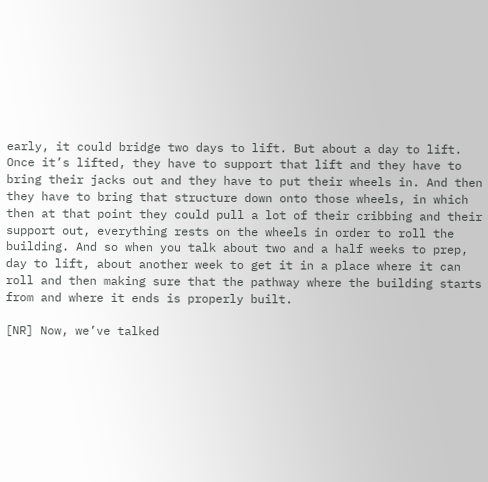early, it could bridge two days to lift. But about a day to lift. Once it’s lifted, they have to support that lift and they have to bring their jacks out and they have to put their wheels in. And then they have to bring that structure down onto those wheels, in which then at that point they could pull a lot of their cribbing and their support out, everything rests on the wheels in order to roll the building. And so when you talk about two and a half weeks to prep, day to lift, about another week to get it in a place where it can roll and then making sure that the pathway where the building starts from and where it ends is properly built.

[NR] Now, we’ve talked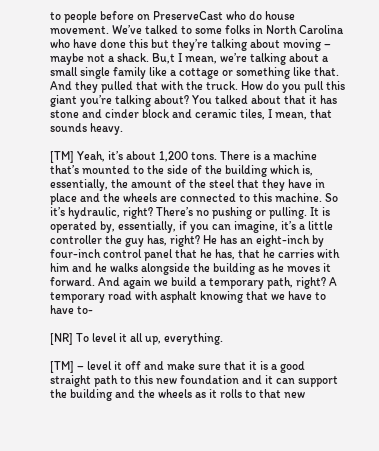to people before on PreserveCast who do house movement. We’ve talked to some folks in North Carolina who have done this but they’re talking about moving – maybe not a shack. Bu,t I mean, we’re talking about a small single family like a cottage or something like that. And they pulled that with the truck. How do you pull this giant you’re talking about? You talked about that it has stone and cinder block and ceramic tiles, I mean, that sounds heavy.

[TM] Yeah, it’s about 1,200 tons. There is a machine that’s mounted to the side of the building which is, essentially, the amount of the steel that they have in place and the wheels are connected to this machine. So it’s hydraulic, right? There’s no pushing or pulling. It is operated by, essentially, if you can imagine, it’s a little controller the guy has, right? He has an eight-inch by four-inch control panel that he has, that he carries with him and he walks alongside the building as he moves it forward. And again we build a temporary path, right? A temporary road with asphalt knowing that we have to have to-

[NR] To level it all up, everything.

[TM] – level it off and make sure that it is a good straight path to this new foundation and it can support the building and the wheels as it rolls to that new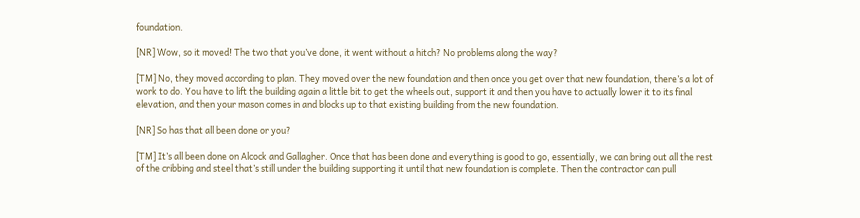foundation.

[NR] Wow, so it moved! The two that you’ve done, it went without a hitch? No problems along the way?

[TM] No, they moved according to plan. They moved over the new foundation and then once you get over that new foundation, there’s a lot of work to do. You have to lift the building again a little bit to get the wheels out, support it and then you have to actually lower it to its final elevation, and then your mason comes in and blocks up to that existing building from the new foundation.

[NR] So has that all been done or you?

[TM] It’s all been done on Alcock and Gallagher. Once that has been done and everything is good to go, essentially, we can bring out all the rest of the cribbing and steel that’s still under the building supporting it until that new foundation is complete. Then the contractor can pull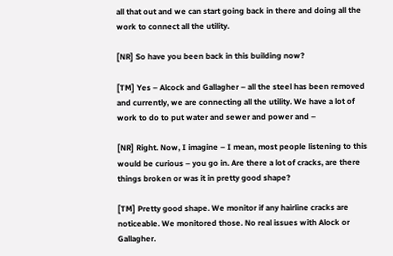all that out and we can start going back in there and doing all the work to connect all the utility.

[NR] So have you been back in this building now?

[TM] Yes – Alcock and Gallagher – all the steel has been removed and currently, we are connecting all the utility. We have a lot of work to do to put water and sewer and power and –

[NR] Right. Now, I imagine – I mean, most people listening to this would be curious – you go in. Are there a lot of cracks, are there things broken or was it in pretty good shape?

[TM] Pretty good shape. We monitor if any hairline cracks are noticeable. We monitored those. No real issues with Alock or Gallagher.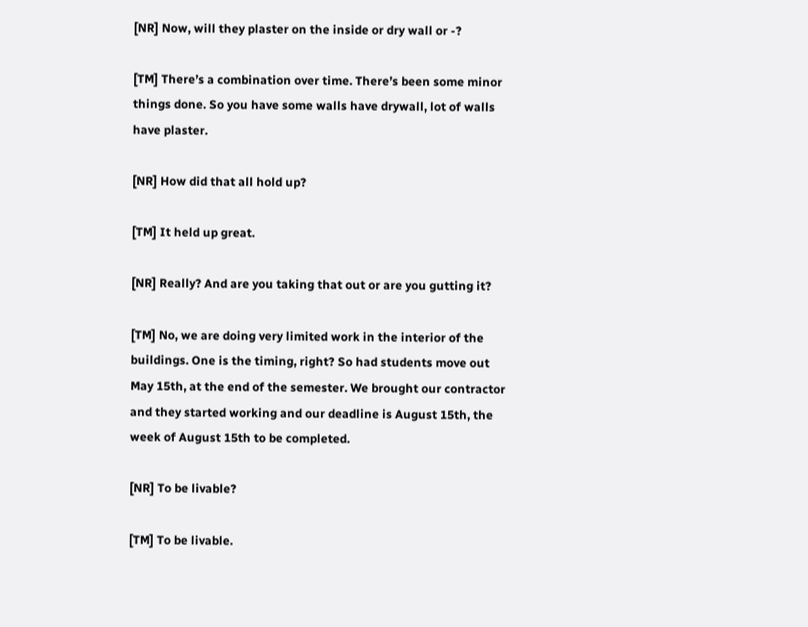[NR] Now, will they plaster on the inside or dry wall or -?

[TM] There’s a combination over time. There’s been some minor things done. So you have some walls have drywall, lot of walls have plaster.

[NR] How did that all hold up?

[TM] It held up great.

[NR] Really? And are you taking that out or are you gutting it?

[TM] No, we are doing very limited work in the interior of the buildings. One is the timing, right? So had students move out May 15th, at the end of the semester. We brought our contractor and they started working and our deadline is August 15th, the week of August 15th to be completed.

[NR] To be livable?

[TM] To be livable.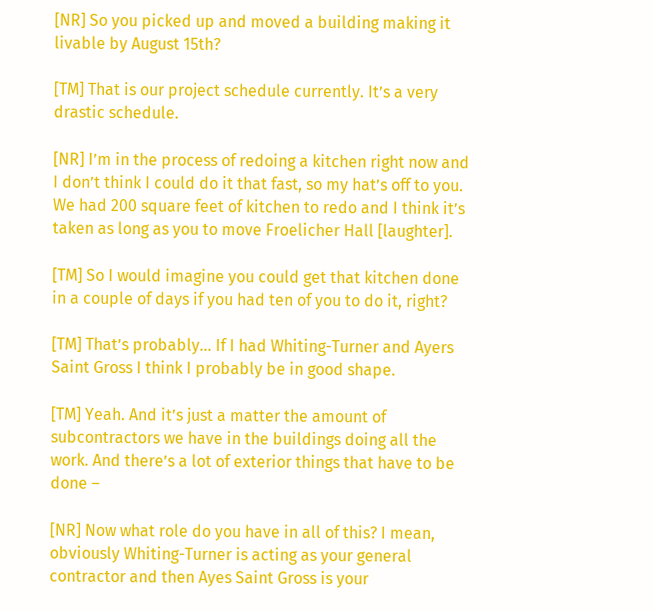[NR] So you picked up and moved a building making it livable by August 15th?

[TM] That is our project schedule currently. It’s a very drastic schedule.

[NR] I’m in the process of redoing a kitchen right now and I don’t think I could do it that fast, so my hat’s off to you. We had 200 square feet of kitchen to redo and I think it’s taken as long as you to move Froelicher Hall [laughter].

[TM] So I would imagine you could get that kitchen done in a couple of days if you had ten of you to do it, right?

[TM] That’s probably… If I had Whiting-Turner and Ayers Saint Gross I think I probably be in good shape.

[TM] Yeah. And it’s just a matter the amount of subcontractors we have in the buildings doing all the work. And there’s a lot of exterior things that have to be done –

[NR] Now what role do you have in all of this? I mean, obviously Whiting-Turner is acting as your general contractor and then Ayes Saint Gross is your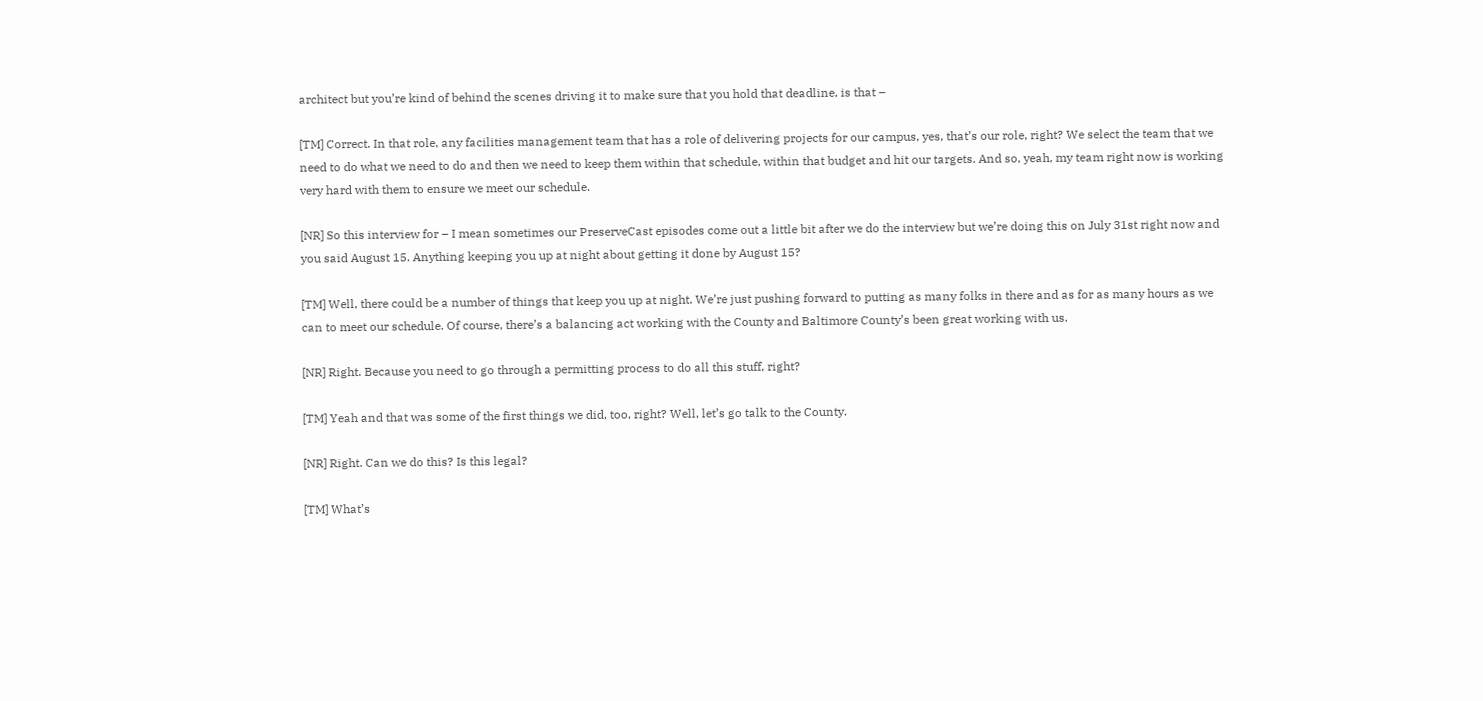architect but you’re kind of behind the scenes driving it to make sure that you hold that deadline, is that –

[TM] Correct. In that role, any facilities management team that has a role of delivering projects for our campus, yes, that’s our role, right? We select the team that we need to do what we need to do and then we need to keep them within that schedule, within that budget and hit our targets. And so, yeah, my team right now is working very hard with them to ensure we meet our schedule.

[NR] So this interview for – I mean sometimes our PreserveCast episodes come out a little bit after we do the interview but we’re doing this on July 31st right now and you said August 15. Anything keeping you up at night about getting it done by August 15?

[TM] Well, there could be a number of things that keep you up at night. We’re just pushing forward to putting as many folks in there and as for as many hours as we can to meet our schedule. Of course, there’s a balancing act working with the County and Baltimore County’s been great working with us.

[NR] Right. Because you need to go through a permitting process to do all this stuff, right?

[TM] Yeah and that was some of the first things we did, too, right? Well, let’s go talk to the County.

[NR] Right. Can we do this? Is this legal?

[TM] What’s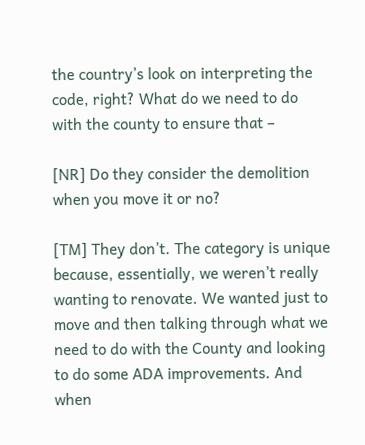the country’s look on interpreting the code, right? What do we need to do with the county to ensure that –

[NR] Do they consider the demolition when you move it or no?

[TM] They don’t. The category is unique because, essentially, we weren’t really wanting to renovate. We wanted just to move and then talking through what we need to do with the County and looking to do some ADA improvements. And when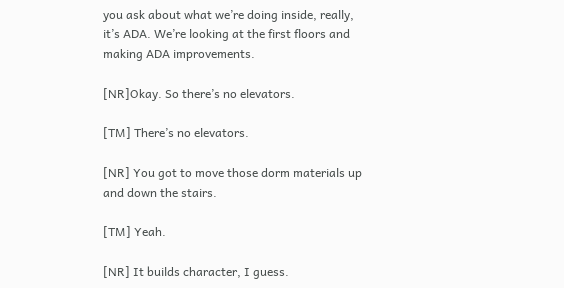you ask about what we’re doing inside, really, it’s ADA. We’re looking at the first floors and making ADA improvements.

[NR]Okay. So there’s no elevators.

[TM] There’s no elevators.

[NR] You got to move those dorm materials up and down the stairs.

[TM] Yeah.

[NR] It builds character, I guess.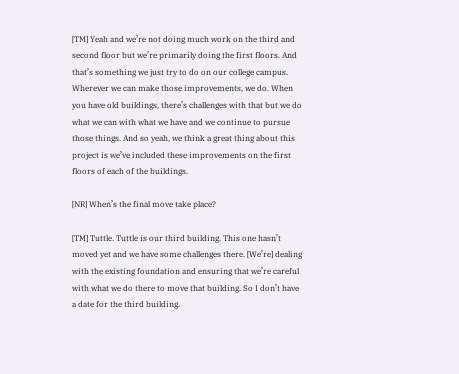[TM] Yeah and we’re not doing much work on the third and second floor but we’re primarily doing the first floors. And that’s something we just try to do on our college campus. Wherever we can make those improvements, we do. When you have old buildings, there’s challenges with that but we do what we can with what we have and we continue to pursue those things. And so yeah, we think a great thing about this project is we’ve included these improvements on the first floors of each of the buildings.

[NR] When’s the final move take place?

[TM] Tuttle. Tuttle is our third building. This one hasn’t moved yet and we have some challenges there. [We’re] dealing with the existing foundation and ensuring that we’re careful with what we do there to move that building. So I don’t have a date for the third building.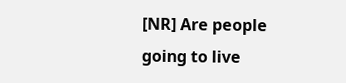[NR] Are people going to live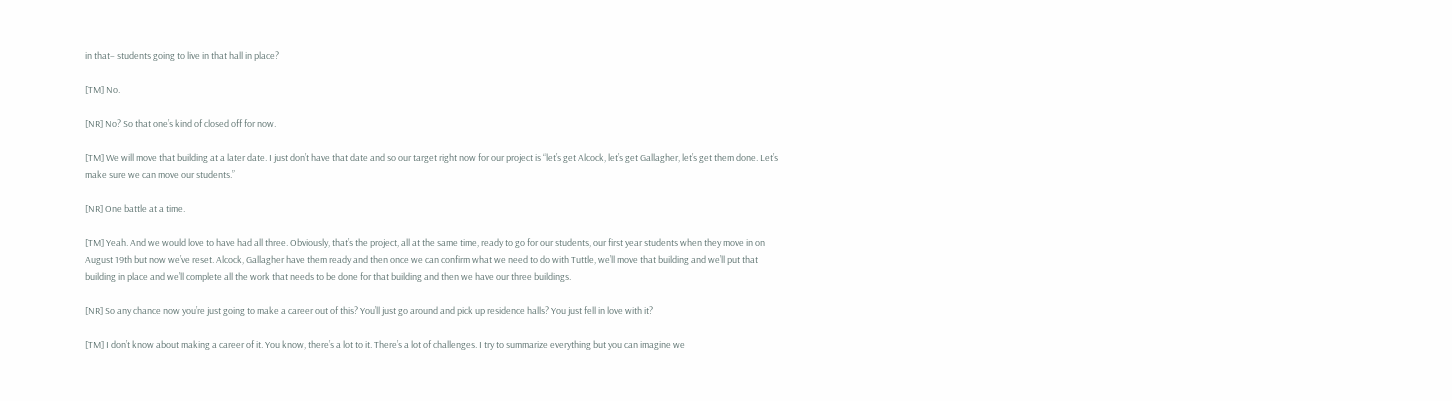in that– students going to live in that hall in place?

[TM] No.

[NR] No? So that one’s kind of closed off for now.

[TM] We will move that building at a later date. I just don’t have that date and so our target right now for our project is “let’s get Alcock, let’s get Gallagher, let’s get them done. Let’s make sure we can move our students.”

[NR] One battle at a time.

[TM] Yeah. And we would love to have had all three. Obviously, that’s the project, all at the same time, ready to go for our students, our first year students when they move in on August 19th but now we’ve reset. Alcock, Gallagher have them ready and then once we can confirm what we need to do with Tuttle, we’ll move that building and we’ll put that building in place and we’ll complete all the work that needs to be done for that building and then we have our three buildings.

[NR] So any chance now you’re just going to make a career out of this? You’ll just go around and pick up residence halls? You just fell in love with it?

[TM] I don’t know about making a career of it. You know, there’s a lot to it. There’s a lot of challenges. I try to summarize everything but you can imagine we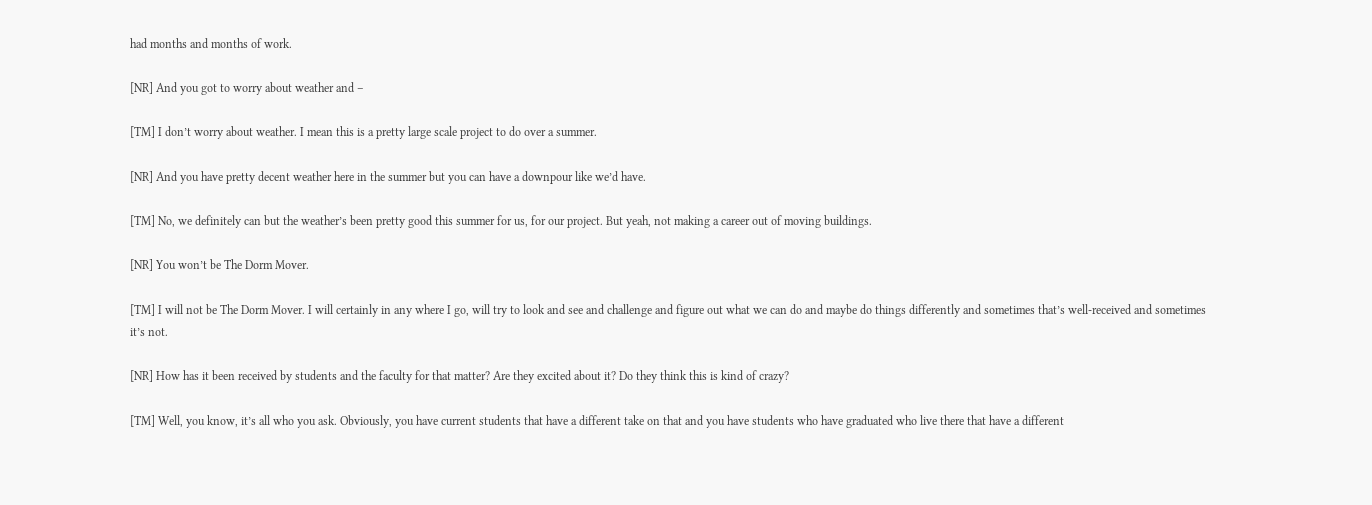had months and months of work.

[NR] And you got to worry about weather and –

[TM] I don’t worry about weather. I mean this is a pretty large scale project to do over a summer.

[NR] And you have pretty decent weather here in the summer but you can have a downpour like we’d have.

[TM] No, we definitely can but the weather’s been pretty good this summer for us, for our project. But yeah, not making a career out of moving buildings.

[NR] You won’t be The Dorm Mover.

[TM] I will not be The Dorm Mover. I will certainly in any where I go, will try to look and see and challenge and figure out what we can do and maybe do things differently and sometimes that’s well-received and sometimes it’s not.

[NR] How has it been received by students and the faculty for that matter? Are they excited about it? Do they think this is kind of crazy?

[TM] Well, you know, it’s all who you ask. Obviously, you have current students that have a different take on that and you have students who have graduated who live there that have a different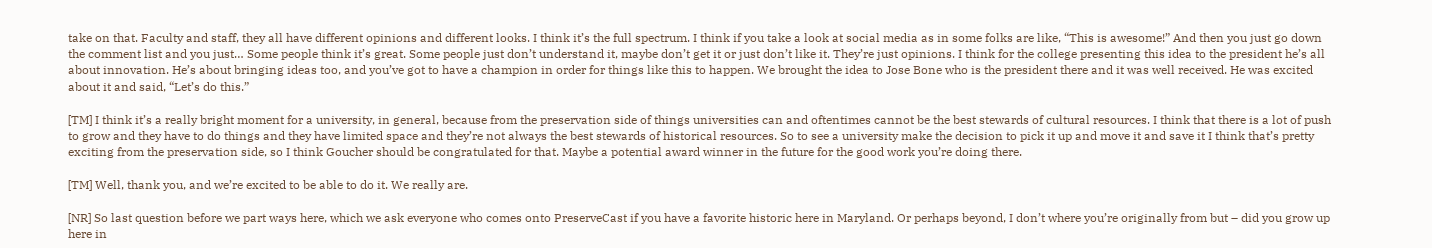take on that. Faculty and staff, they all have different opinions and different looks. I think it’s the full spectrum. I think if you take a look at social media as in some folks are like, “This is awesome!” And then you just go down the comment list and you just… Some people think it’s great. Some people just don’t understand it, maybe don’t get it or just don’t like it. They’re just opinions. I think for the college presenting this idea to the president he’s all about innovation. He’s about bringing ideas too, and you’ve got to have a champion in order for things like this to happen. We brought the idea to Jose Bone who is the president there and it was well received. He was excited about it and said, “Let’s do this.”

[TM] I think it’s a really bright moment for a university, in general, because from the preservation side of things universities can and oftentimes cannot be the best stewards of cultural resources. I think that there is a lot of push to grow and they have to do things and they have limited space and they’re not always the best stewards of historical resources. So to see a university make the decision to pick it up and move it and save it I think that’s pretty exciting from the preservation side, so I think Goucher should be congratulated for that. Maybe a potential award winner in the future for the good work you’re doing there.

[TM] Well, thank you, and we’re excited to be able to do it. We really are.

[NR] So last question before we part ways here, which we ask everyone who comes onto PreserveCast if you have a favorite historic here in Maryland. Or perhaps beyond, I don’t where you’re originally from but – did you grow up here in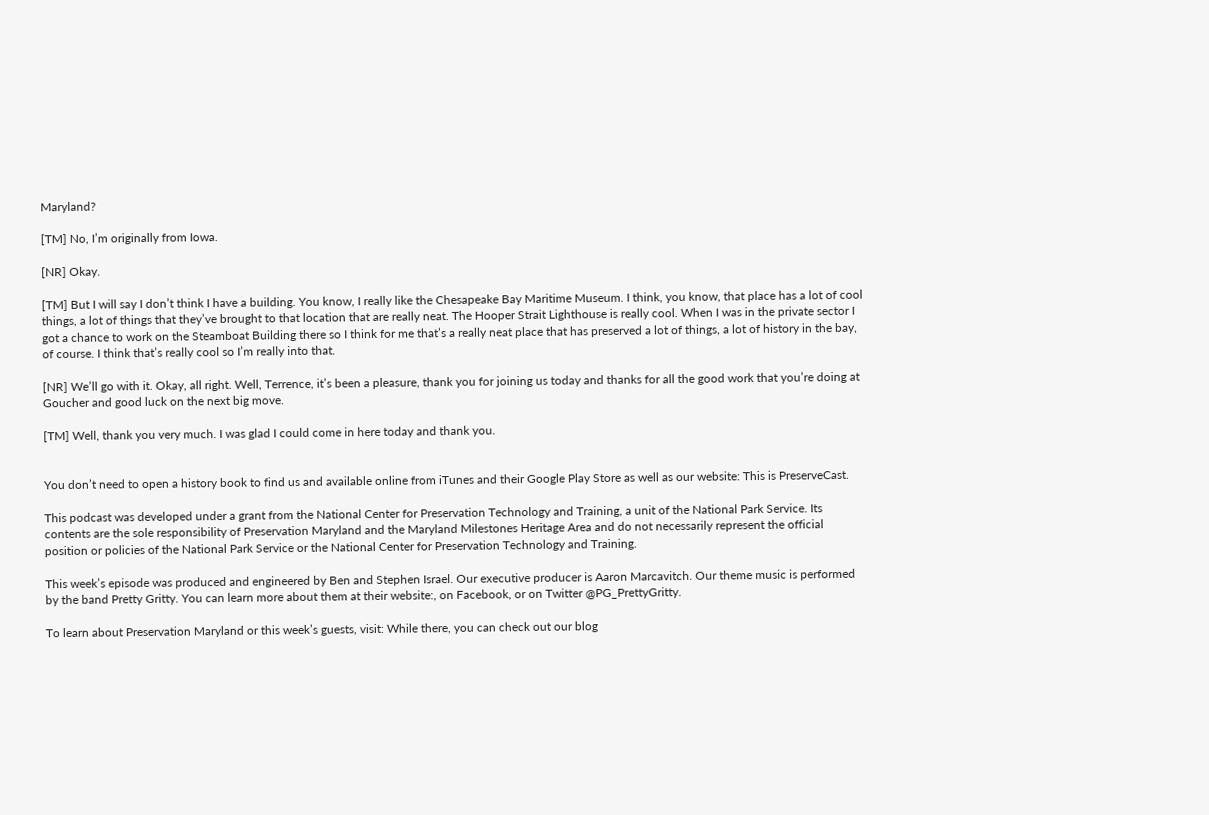Maryland?

[TM] No, I’m originally from Iowa.

[NR] Okay.

[TM] But I will say I don’t think I have a building. You know, I really like the Chesapeake Bay Maritime Museum. I think, you know, that place has a lot of cool things, a lot of things that they’ve brought to that location that are really neat. The Hooper Strait Lighthouse is really cool. When I was in the private sector I got a chance to work on the Steamboat Building there so I think for me that’s a really neat place that has preserved a lot of things, a lot of history in the bay, of course. I think that’s really cool so I’m really into that.

[NR] We’ll go with it. Okay, all right. Well, Terrence, it’s been a pleasure, thank you for joining us today and thanks for all the good work that you’re doing at Goucher and good luck on the next big move.

[TM] Well, thank you very much. I was glad I could come in here today and thank you.


You don’t need to open a history book to find us and available online from iTunes and their Google Play Store as well as our website: This is PreserveCast.

This podcast was developed under a grant from the National Center for Preservation Technology and Training, a unit of the National Park Service. Its contents are the sole responsibility of Preservation Maryland and the Maryland Milestones Heritage Area and do not necessarily represent the official position or policies of the National Park Service or the National Center for Preservation Technology and Training.

This week’s episode was produced and engineered by Ben and Stephen Israel. Our executive producer is Aaron Marcavitch. Our theme music is performed by the band Pretty Gritty. You can learn more about them at their website:, on Facebook, or on Twitter @PG_PrettyGritty.

To learn about Preservation Maryland or this week’s guests, visit: While there, you can check out our blog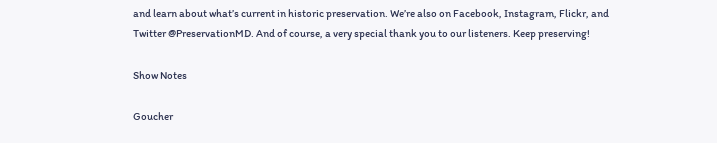and learn about what’s current in historic preservation. We’re also on Facebook, Instagram, Flickr, and Twitter @PreservationMD. And of course, a very special thank you to our listeners. Keep preserving!

Show Notes

Goucher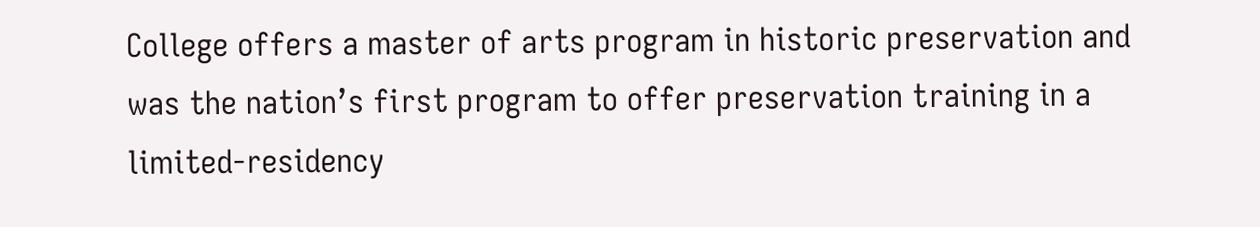College offers a master of arts program in historic preservation and was the nation’s first program to offer preservation training in a limited-residency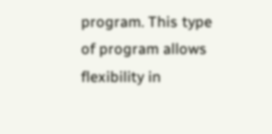program. This type of program allows flexibility in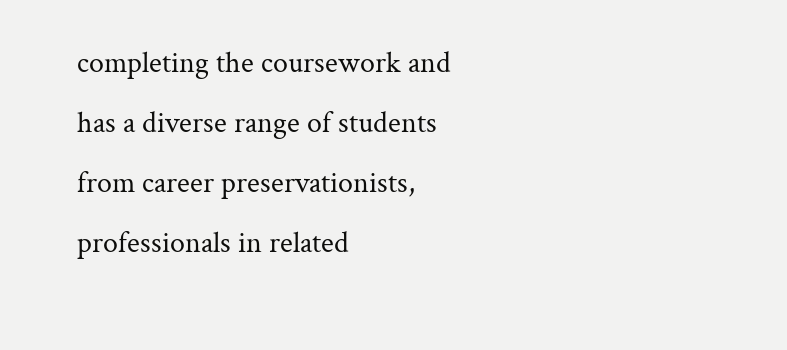completing the coursework and has a diverse range of students from career preservationists, professionals in related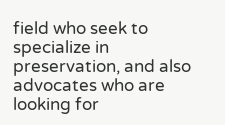field who seek to specialize in preservation, and also advocates who are looking for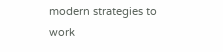modern strategies to work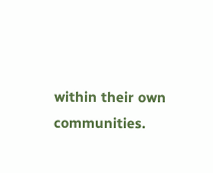within their own communities.